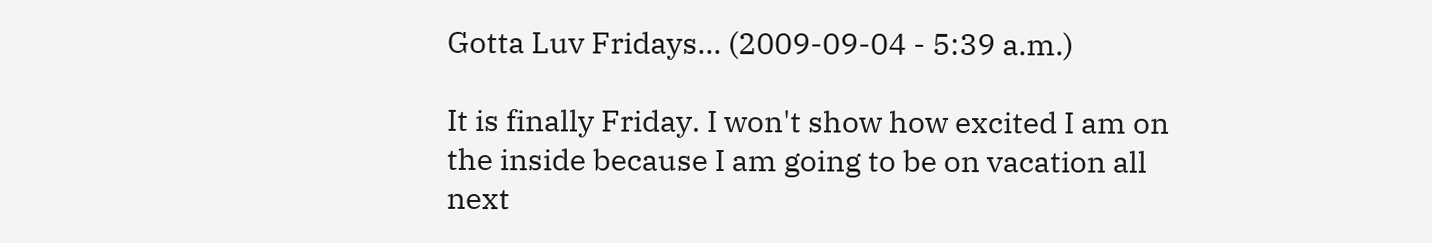Gotta Luv Fridays... (2009-09-04 - 5:39 a.m.)

It is finally Friday. I won't show how excited I am on the inside because I am going to be on vacation all next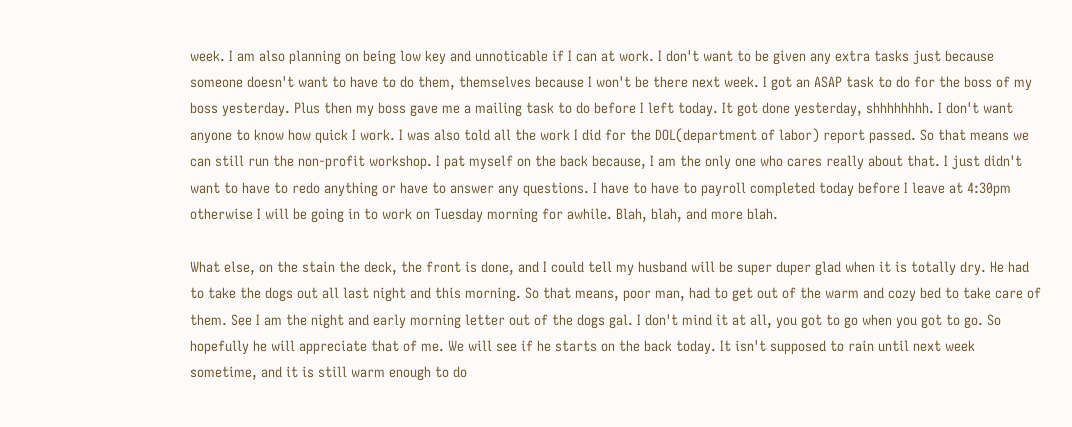week. I am also planning on being low key and unnoticable if I can at work. I don't want to be given any extra tasks just because someone doesn't want to have to do them, themselves because I won't be there next week. I got an ASAP task to do for the boss of my boss yesterday. Plus then my boss gave me a mailing task to do before I left today. It got done yesterday, shhhhhhhh. I don't want anyone to know how quick I work. I was also told all the work I did for the DOL(department of labor) report passed. So that means we can still run the non-profit workshop. I pat myself on the back because, I am the only one who cares really about that. I just didn't want to have to redo anything or have to answer any questions. I have to have to payroll completed today before I leave at 4:30pm otherwise I will be going in to work on Tuesday morning for awhile. Blah, blah, and more blah.

What else, on the stain the deck, the front is done, and I could tell my husband will be super duper glad when it is totally dry. He had to take the dogs out all last night and this morning. So that means, poor man, had to get out of the warm and cozy bed to take care of them. See I am the night and early morning letter out of the dogs gal. I don't mind it at all, you got to go when you got to go. So hopefully he will appreciate that of me. We will see if he starts on the back today. It isn't supposed to rain until next week sometime, and it is still warm enough to do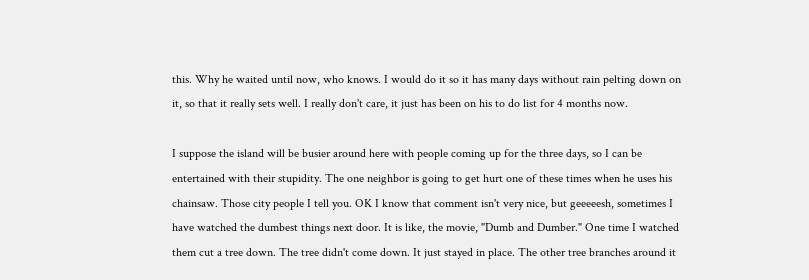this. Why he waited until now, who knows. I would do it so it has many days without rain pelting down on it, so that it really sets well. I really don't care, it just has been on his to do list for 4 months now.

I suppose the island will be busier around here with people coming up for the three days, so I can be entertained with their stupidity. The one neighbor is going to get hurt one of these times when he uses his chainsaw. Those city people I tell you. OK I know that comment isn't very nice, but geeeeesh, sometimes I have watched the dumbest things next door. It is like, the movie, "Dumb and Dumber." One time I watched them cut a tree down. The tree didn't come down. It just stayed in place. The other tree branches around it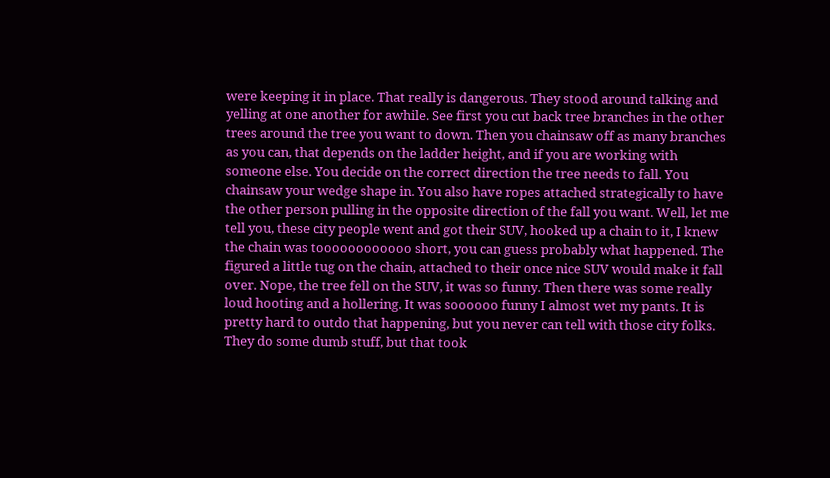were keeping it in place. That really is dangerous. They stood around talking and yelling at one another for awhile. See first you cut back tree branches in the other trees around the tree you want to down. Then you chainsaw off as many branches as you can, that depends on the ladder height, and if you are working with someone else. You decide on the correct direction the tree needs to fall. You chainsaw your wedge shape in. You also have ropes attached strategically to have the other person pulling in the opposite direction of the fall you want. Well, let me tell you, these city people went and got their SUV, hooked up a chain to it, I knew the chain was toooooooooooo short, you can guess probably what happened. The figured a little tug on the chain, attached to their once nice SUV would make it fall over. Nope, the tree fell on the SUV, it was so funny. Then there was some really loud hooting and a hollering. It was soooooo funny I almost wet my pants. It is pretty hard to outdo that happening, but you never can tell with those city folks. They do some dumb stuff, but that took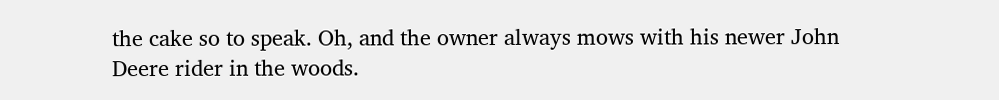the cake so to speak. Oh, and the owner always mows with his newer John Deere rider in the woods.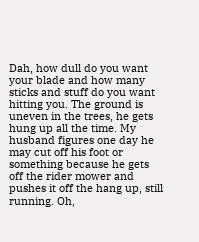Dah, how dull do you want your blade and how many sticks and stuff do you want hitting you. The ground is uneven in the trees, he gets hung up all the time. My husband figures one day he may cut off his foot or something because he gets off the rider mower and pushes it off the hang up, still running. Oh,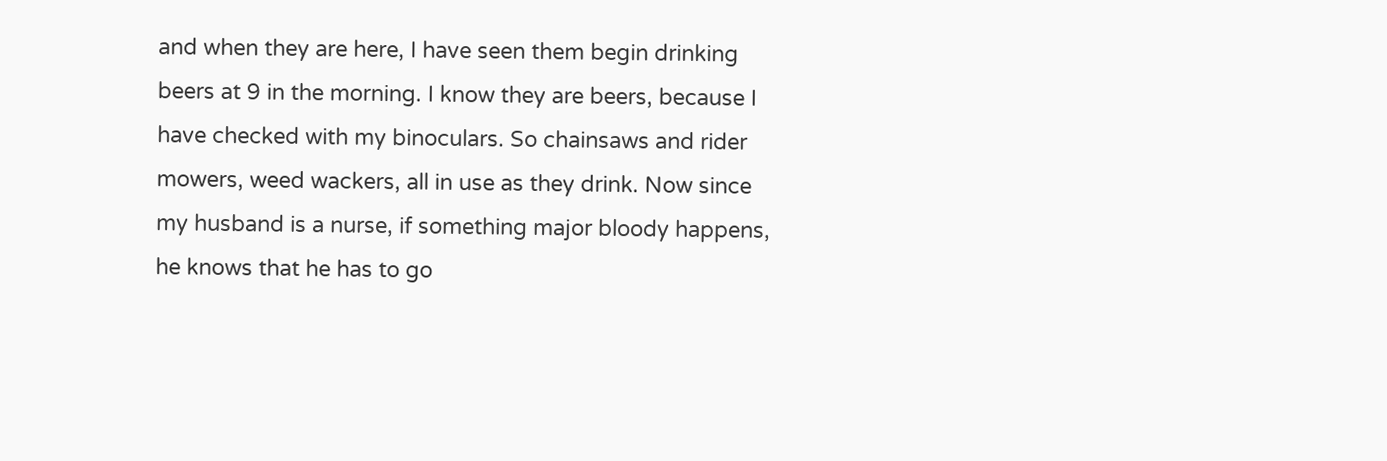and when they are here, I have seen them begin drinking beers at 9 in the morning. I know they are beers, because I have checked with my binoculars. So chainsaws and rider mowers, weed wackers, all in use as they drink. Now since my husband is a nurse, if something major bloody happens, he knows that he has to go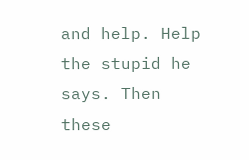and help. Help the stupid he says. Then these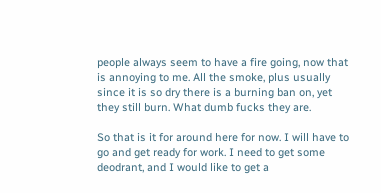people always seem to have a fire going, now that is annoying to me. All the smoke, plus usually since it is so dry there is a burning ban on, yet they still burn. What dumb fucks they are.

So that is it for around here for now. I will have to go and get ready for work. I need to get some deodrant, and I would like to get a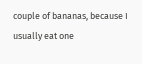couple of bananas, because I usually eat one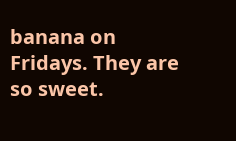banana on Fridays. They are so sweet.